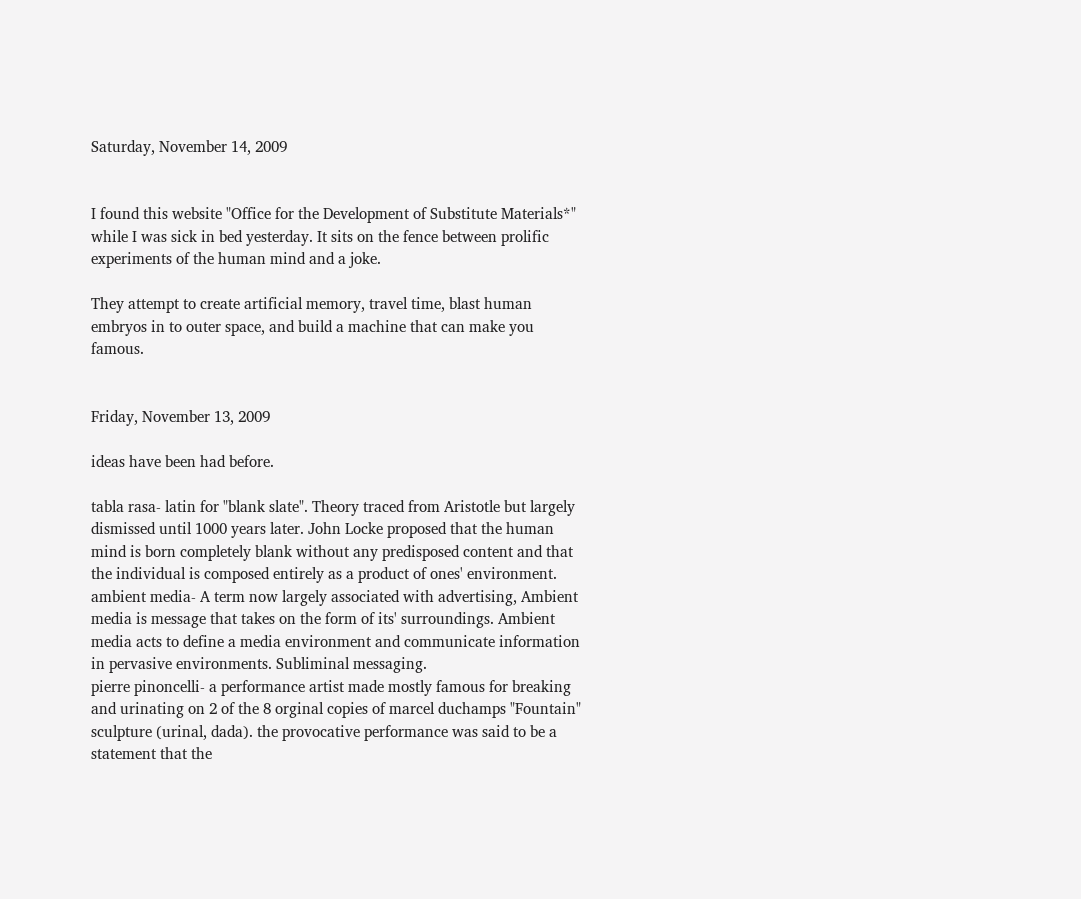Saturday, November 14, 2009


I found this website "Office for the Development of Substitute Materials*" while I was sick in bed yesterday. It sits on the fence between prolific experiments of the human mind and a joke.

They attempt to create artificial memory, travel time, blast human embryos in to outer space, and build a machine that can make you famous.


Friday, November 13, 2009

ideas have been had before.

tabla rasa- latin for "blank slate". Theory traced from Aristotle but largely dismissed until 1000 years later. John Locke proposed that the human mind is born completely blank without any predisposed content and that the individual is composed entirely as a product of ones' environment.
ambient media- A term now largely associated with advertising, Ambient media is message that takes on the form of its' surroundings. Ambient media acts to define a media environment and communicate information in pervasive environments. Subliminal messaging.
pierre pinoncelli- a performance artist made mostly famous for breaking and urinating on 2 of the 8 orginal copies of marcel duchamps "Fountain" sculpture (urinal, dada). the provocative performance was said to be a statement that the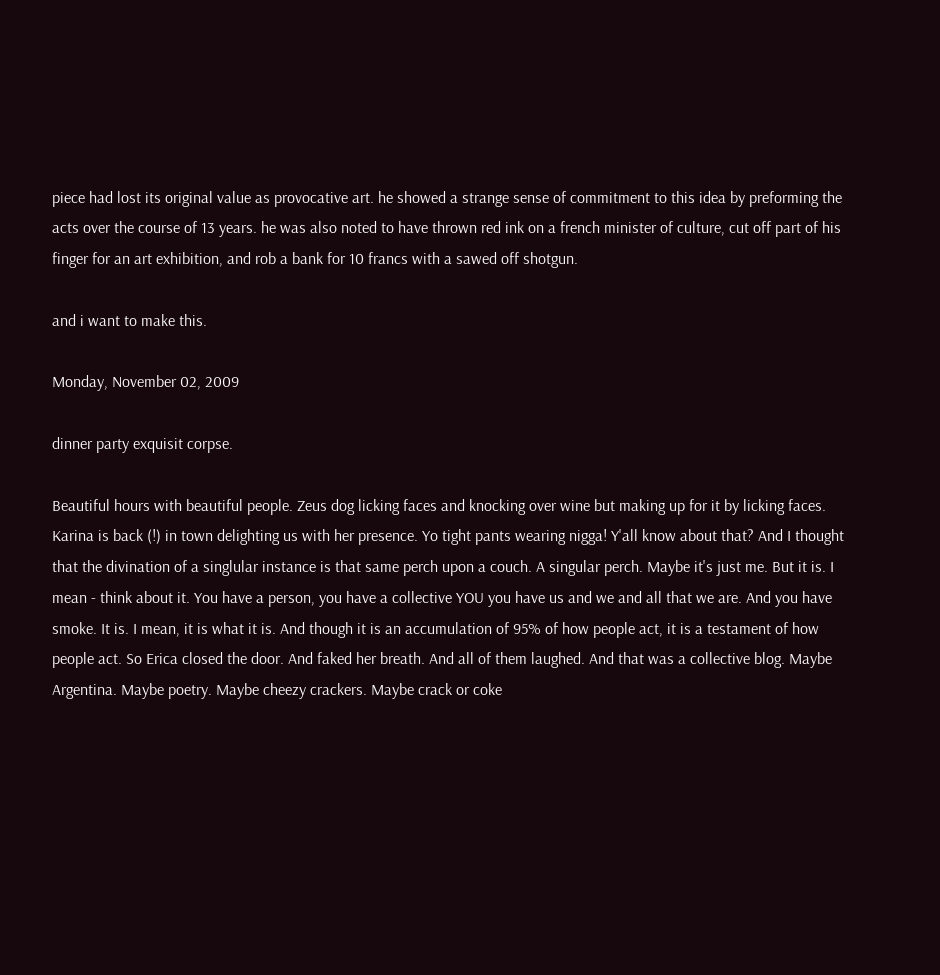piece had lost its original value as provocative art. he showed a strange sense of commitment to this idea by preforming the acts over the course of 13 years. he was also noted to have thrown red ink on a french minister of culture, cut off part of his finger for an art exhibition, and rob a bank for 10 francs with a sawed off shotgun.

and i want to make this.

Monday, November 02, 2009

dinner party exquisit corpse.

Beautiful hours with beautiful people. Zeus dog licking faces and knocking over wine but making up for it by licking faces. Karina is back (!) in town delighting us with her presence. Yo tight pants wearing nigga! Y'all know about that? And I thought that the divination of a singlular instance is that same perch upon a couch. A singular perch. Maybe it's just me. But it is. I mean - think about it. You have a person, you have a collective YOU you have us and we and all that we are. And you have smoke. It is. I mean, it is what it is. And though it is an accumulation of 95% of how people act, it is a testament of how people act. So Erica closed the door. And faked her breath. And all of them laughed. And that was a collective blog. Maybe Argentina. Maybe poetry. Maybe cheezy crackers. Maybe crack or coke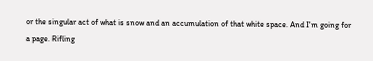or the singular act of what is snow and an accumulation of that white space. And I'm going for a page. Rifling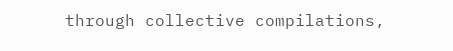through collective compilations,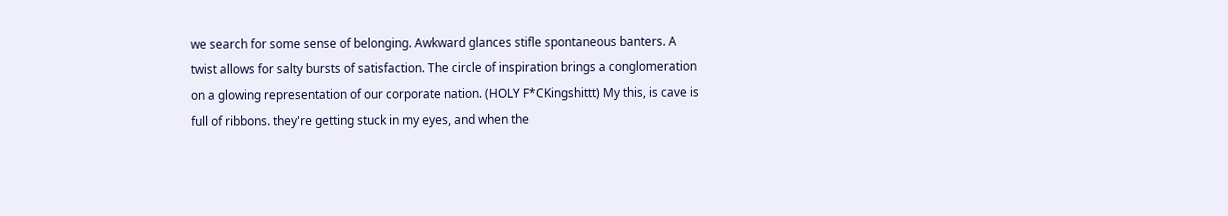we search for some sense of belonging. Awkward glances stifle spontaneous banters. A twist allows for salty bursts of satisfaction. The circle of inspiration brings a conglomeration on a glowing representation of our corporate nation. (HOLY F*CKingshittt) My this, is cave is full of ribbons. they're getting stuck in my eyes, and when the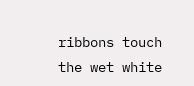ribbons touch the wet white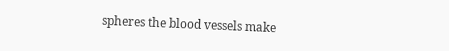spheres the blood vessels make